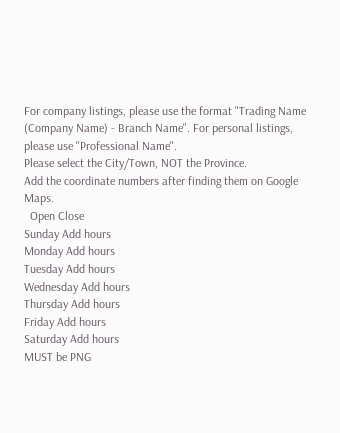For company listings, please use the format "Trading Name (Company Name) - Branch Name". For personal listings, please use "Professional Name".
Please select the City/Town, NOT the Province.
Add the coordinate numbers after finding them on Google Maps.
  Open Close
Sunday Add hours
Monday Add hours
Tuesday Add hours
Wednesday Add hours
Thursday Add hours
Friday Add hours
Saturday Add hours
MUST be PNG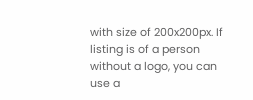with size of 200x200px. If listing is of a person without a logo, you can use a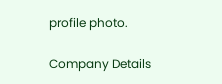profile photo.

Company Details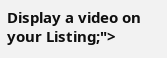Display a video on your Listing;">